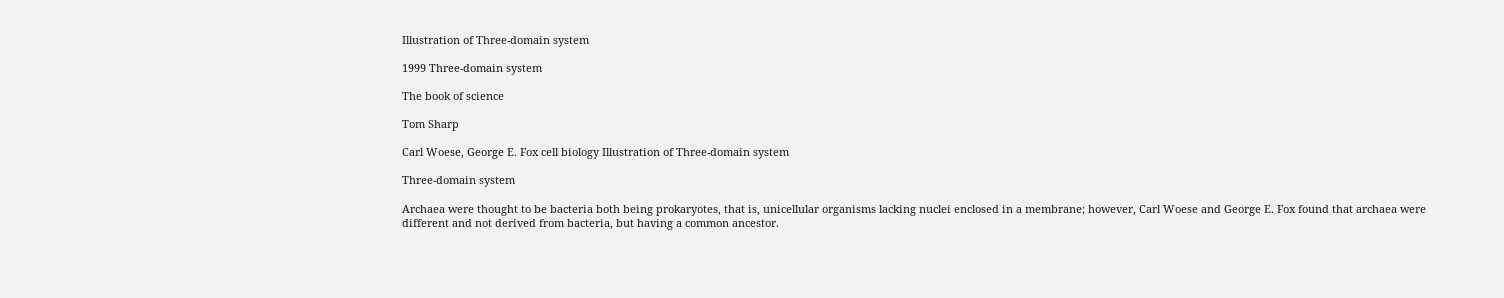Illustration of Three-domain system

1999 Three-domain system

The book of science

Tom Sharp

Carl Woese, George E. Fox cell biology Illustration of Three-domain system

Three-domain system

Archaea were thought to be bacteria both being prokaryotes, that is, unicellular organisms lacking nuclei enclosed in a membrane; however, Carl Woese and George E. Fox found that archaea were different and not derived from bacteria, but having a common ancestor.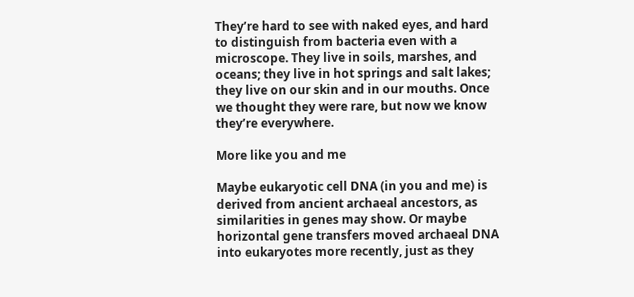They’re hard to see with naked eyes, and hard to distinguish from bacteria even with a microscope. They live in soils, marshes, and oceans; they live in hot springs and salt lakes; they live on our skin and in our mouths. Once we thought they were rare, but now we know they’re everywhere.

More like you and me

Maybe eukaryotic cell DNA (in you and me) is derived from ancient archaeal ancestors, as similarities in genes may show. Or maybe horizontal gene transfers moved archaeal DNA into eukaryotes more recently, just as they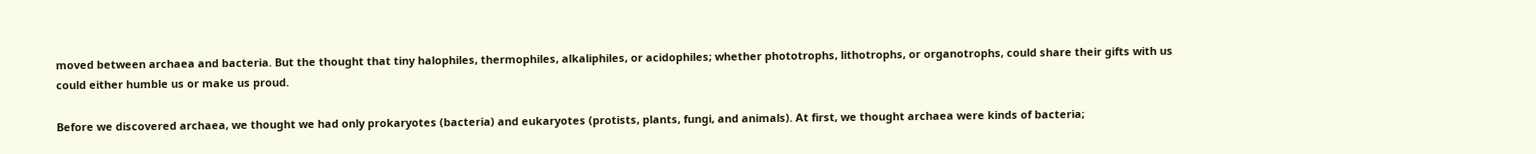moved between archaea and bacteria. But the thought that tiny halophiles, thermophiles, alkaliphiles, or acidophiles; whether phototrophs, lithotrophs, or organotrophs, could share their gifts with us could either humble us or make us proud.

Before we discovered archaea, we thought we had only prokaryotes (bacteria) and eukaryotes (protists, plants, fungi, and animals). At first, we thought archaea were kinds of bacteria;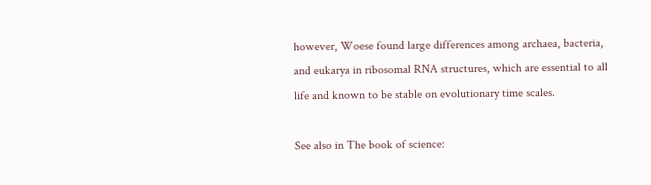however, Woese found large differences among archaea, bacteria, and eukarya in ribosomal RNA structures, which are essential to all life and known to be stable on evolutionary time scales.

See also in The book of science: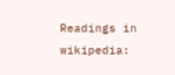Readings in wikipedia: